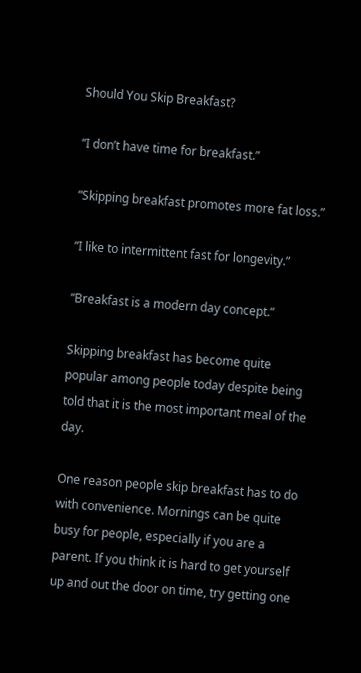Should You Skip Breakfast?

“I don’t have time for breakfast.”

“Skipping breakfast promotes more fat loss.”

“I like to intermittent fast for longevity.”

“Breakfast is a modern day concept.”

Skipping breakfast has become quite popular among people today despite being told that it is the most important meal of the day.

One reason people skip breakfast has to do with convenience. Mornings can be quite busy for people, especially if you are a parent. If you think it is hard to get yourself up and out the door on time, try getting one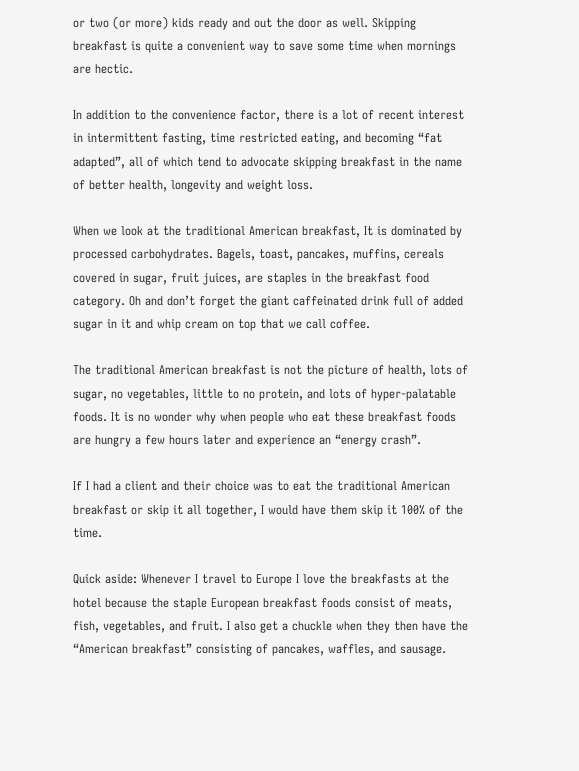or two (or more) kids ready and out the door as well. Skipping breakfast is quite a convenient way to save some time when mornings are hectic.

In addition to the convenience factor, there is a lot of recent interest in intermittent fasting, time restricted eating, and becoming “fat adapted”, all of which tend to advocate skipping breakfast in the name of better health, longevity and weight loss.

When we look at the traditional American breakfast, It is dominated by processed carbohydrates. Bagels, toast, pancakes, muffins, cereals covered in sugar, fruit juices, are staples in the breakfast food category. Oh and don’t forget the giant caffeinated drink full of added sugar in it and whip cream on top that we call coffee.

The traditional American breakfast is not the picture of health, lots of sugar, no vegetables, little to no protein, and lots of hyper-palatable foods. It is no wonder why when people who eat these breakfast foods are hungry a few hours later and experience an “energy crash”.

If I had a client and their choice was to eat the traditional American breakfast or skip it all together, I would have them skip it 100% of the time.

Quick aside: Whenever I travel to Europe I love the breakfasts at the hotel because the staple European breakfast foods consist of meats, fish, vegetables, and fruit. I also get a chuckle when they then have the “American breakfast” consisting of pancakes, waffles, and sausage.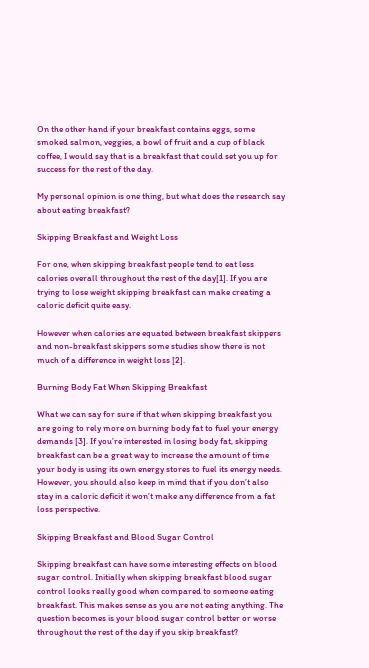On the other hand if your breakfast contains eggs, some smoked salmon, veggies, a bowl of fruit and a cup of black coffee, I would say that is a breakfast that could set you up for success for the rest of the day.

My personal opinion is one thing, but what does the research say about eating breakfast?

Skipping Breakfast and Weight Loss

For one, when skipping breakfast people tend to eat less calories overall throughout the rest of the day[1]. If you are trying to lose weight skipping breakfast can make creating a caloric deficit quite easy.

However when calories are equated between breakfast skippers and non-breakfast skippers some studies show there is not much of a difference in weight loss [2].

Burning Body Fat When Skipping Breakfast

What we can say for sure if that when skipping breakfast you are going to rely more on burning body fat to fuel your energy demands [3]. If you’re interested in losing body fat, skipping breakfast can be a great way to increase the amount of time your body is using its own energy stores to fuel its energy needs. However, you should also keep in mind that if you don’t also stay in a caloric deficit it won’t make any difference from a fat loss perspective.

Skipping Breakfast and Blood Sugar Control

Skipping breakfast can have some interesting effects on blood sugar control. Initially when skipping breakfast blood sugar control looks really good when compared to someone eating breakfast. This makes sense as you are not eating anything. The question becomes is your blood sugar control better or worse throughout the rest of the day if you skip breakfast?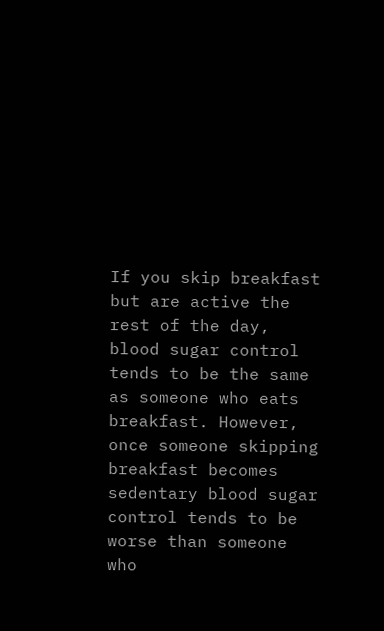If you skip breakfast but are active the rest of the day, blood sugar control tends to be the same as someone who eats breakfast. However, once someone skipping breakfast becomes sedentary blood sugar control tends to be worse than someone who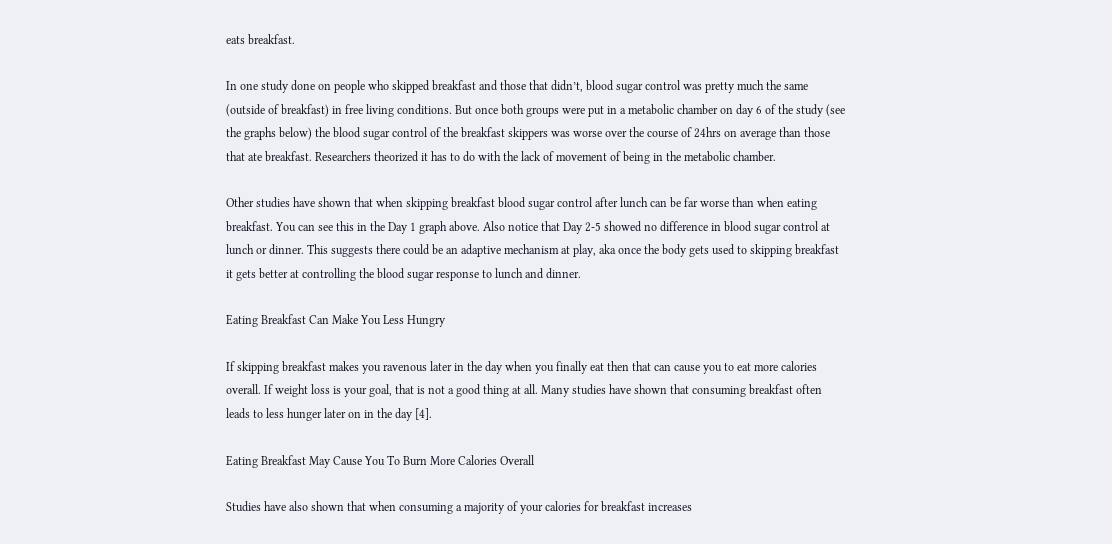eats breakfast.

In one study done on people who skipped breakfast and those that didn’t, blood sugar control was pretty much the same (outside of breakfast) in free living conditions. But once both groups were put in a metabolic chamber on day 6 of the study (see the graphs below) the blood sugar control of the breakfast skippers was worse over the course of 24hrs on average than those that ate breakfast. Researchers theorized it has to do with the lack of movement of being in the metabolic chamber.

Other studies have shown that when skipping breakfast blood sugar control after lunch can be far worse than when eating breakfast. You can see this in the Day 1 graph above. Also notice that Day 2-5 showed no difference in blood sugar control at lunch or dinner. This suggests there could be an adaptive mechanism at play, aka once the body gets used to skipping breakfast it gets better at controlling the blood sugar response to lunch and dinner.

Eating Breakfast Can Make You Less Hungry

If skipping breakfast makes you ravenous later in the day when you finally eat then that can cause you to eat more calories overall. If weight loss is your goal, that is not a good thing at all. Many studies have shown that consuming breakfast often leads to less hunger later on in the day [4].

Eating Breakfast May Cause You To Burn More Calories Overall

Studies have also shown that when consuming a majority of your calories for breakfast increases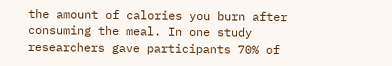the amount of calories you burn after consuming the meal. In one study researchers gave participants 70% of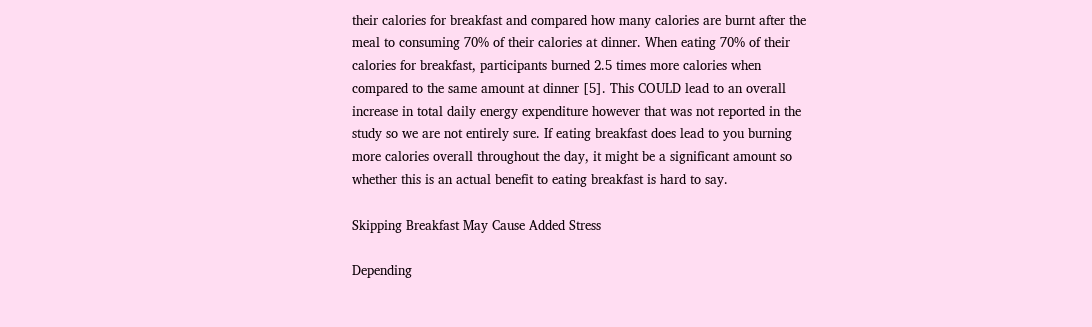their calories for breakfast and compared how many calories are burnt after the meal to consuming 70% of their calories at dinner. When eating 70% of their calories for breakfast, participants burned 2.5 times more calories when compared to the same amount at dinner [5]. This COULD lead to an overall increase in total daily energy expenditure however that was not reported in the study so we are not entirely sure. If eating breakfast does lead to you burning more calories overall throughout the day, it might be a significant amount so whether this is an actual benefit to eating breakfast is hard to say.

Skipping Breakfast May Cause Added Stress

Depending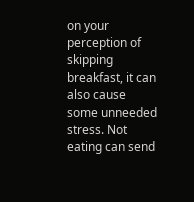on your perception of skipping breakfast, it can also cause some unneeded stress. Not eating can send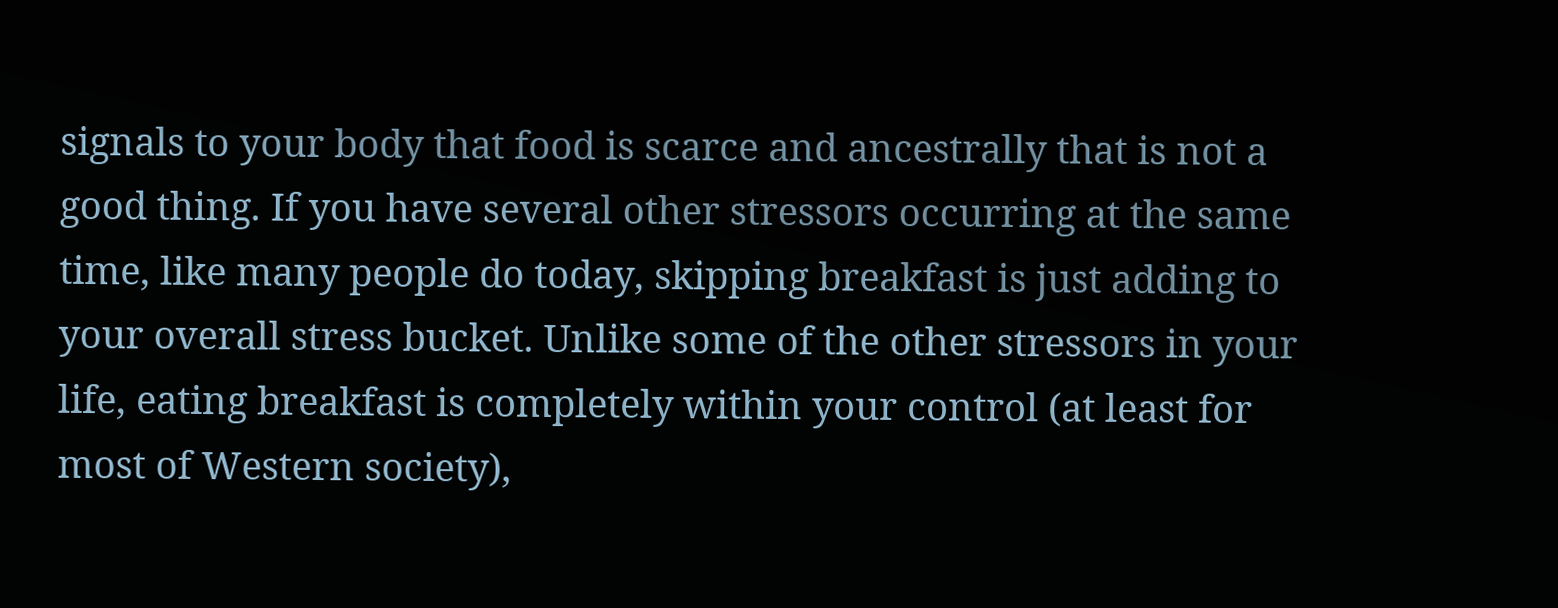signals to your body that food is scarce and ancestrally that is not a good thing. If you have several other stressors occurring at the same time, like many people do today, skipping breakfast is just adding to your overall stress bucket. Unlike some of the other stressors in your life, eating breakfast is completely within your control (at least for most of Western society),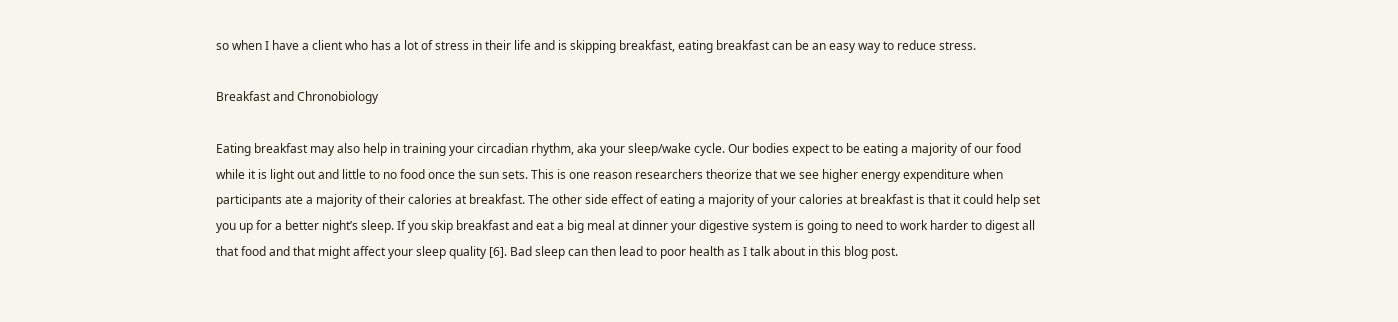so when I have a client who has a lot of stress in their life and is skipping breakfast, eating breakfast can be an easy way to reduce stress.

Breakfast and Chronobiology

Eating breakfast may also help in training your circadian rhythm, aka your sleep/wake cycle. Our bodies expect to be eating a majority of our food while it is light out and little to no food once the sun sets. This is one reason researchers theorize that we see higher energy expenditure when participants ate a majority of their calories at breakfast. The other side effect of eating a majority of your calories at breakfast is that it could help set you up for a better night’s sleep. If you skip breakfast and eat a big meal at dinner your digestive system is going to need to work harder to digest all that food and that might affect your sleep quality [6]. Bad sleep can then lead to poor health as I talk about in this blog post.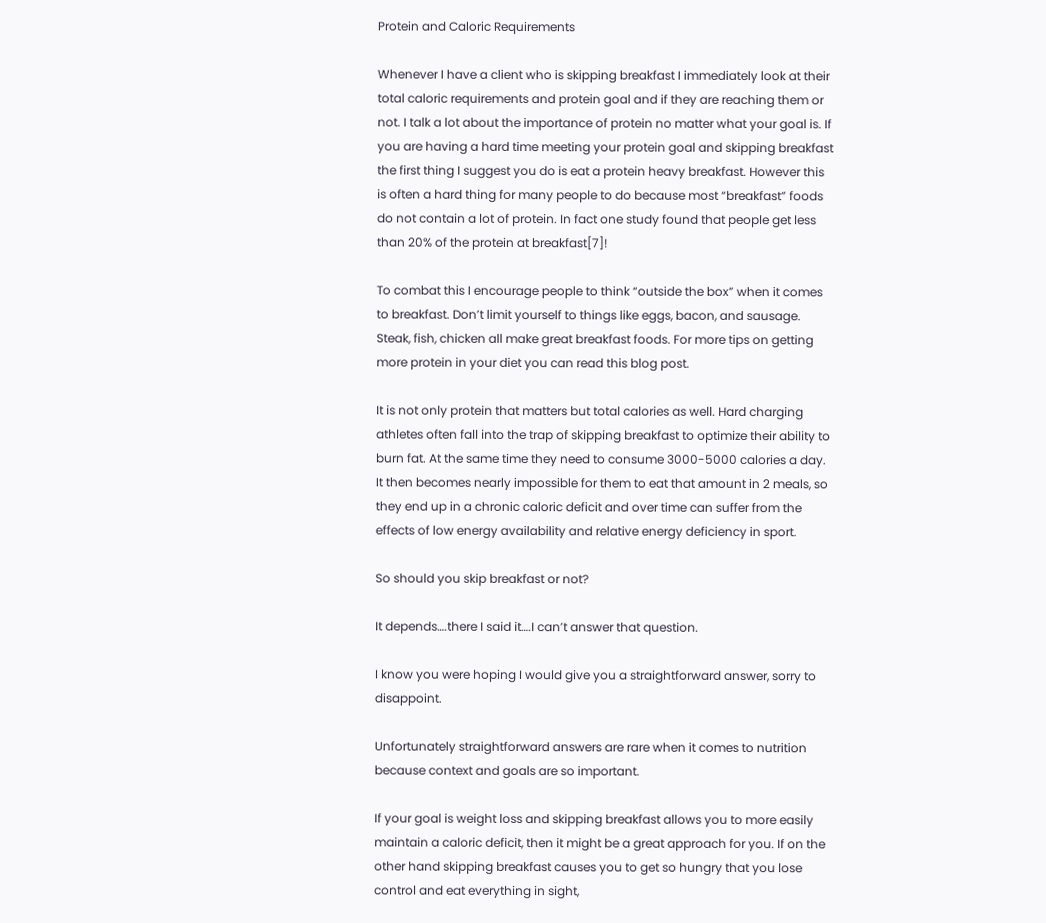Protein and Caloric Requirements

Whenever I have a client who is skipping breakfast I immediately look at their total caloric requirements and protein goal and if they are reaching them or not. I talk a lot about the importance of protein no matter what your goal is. If you are having a hard time meeting your protein goal and skipping breakfast the first thing I suggest you do is eat a protein heavy breakfast. However this is often a hard thing for many people to do because most “breakfast” foods do not contain a lot of protein. In fact one study found that people get less than 20% of the protein at breakfast[7]!

To combat this I encourage people to think “outside the box” when it comes to breakfast. Don’t limit yourself to things like eggs, bacon, and sausage. Steak, fish, chicken all make great breakfast foods. For more tips on getting more protein in your diet you can read this blog post.

It is not only protein that matters but total calories as well. Hard charging athletes often fall into the trap of skipping breakfast to optimize their ability to burn fat. At the same time they need to consume 3000-5000 calories a day. It then becomes nearly impossible for them to eat that amount in 2 meals, so they end up in a chronic caloric deficit and over time can suffer from the effects of low energy availability and relative energy deficiency in sport.

So should you skip breakfast or not?

It depends….there I said it….I can’t answer that question.

I know you were hoping I would give you a straightforward answer, sorry to disappoint.

Unfortunately straightforward answers are rare when it comes to nutrition because context and goals are so important.

If your goal is weight loss and skipping breakfast allows you to more easily maintain a caloric deficit, then it might be a great approach for you. If on the other hand skipping breakfast causes you to get so hungry that you lose control and eat everything in sight,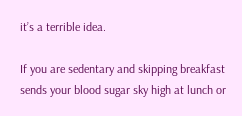it’s a terrible idea.

If you are sedentary and skipping breakfast sends your blood sugar sky high at lunch or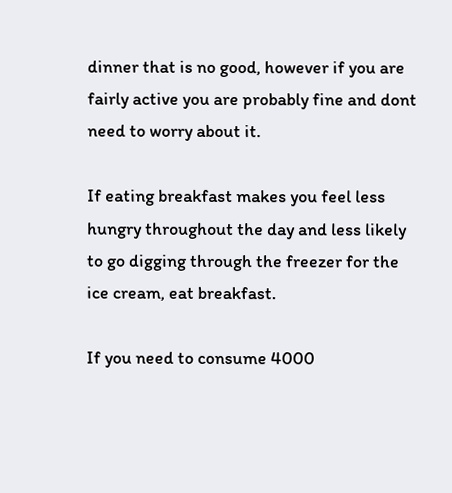dinner that is no good, however if you are fairly active you are probably fine and dont need to worry about it.

If eating breakfast makes you feel less hungry throughout the day and less likely to go digging through the freezer for the ice cream, eat breakfast.

If you need to consume 4000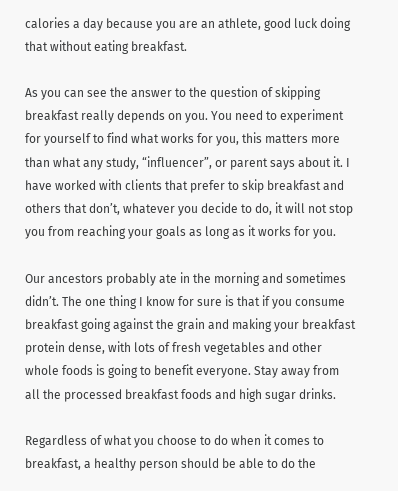calories a day because you are an athlete, good luck doing that without eating breakfast.

As you can see the answer to the question of skipping breakfast really depends on you. You need to experiment for yourself to find what works for you, this matters more than what any study, “influencer”, or parent says about it. I have worked with clients that prefer to skip breakfast and others that don’t, whatever you decide to do, it will not stop you from reaching your goals as long as it works for you.

Our ancestors probably ate in the morning and sometimes didn’t. The one thing I know for sure is that if you consume breakfast going against the grain and making your breakfast protein dense, with lots of fresh vegetables and other whole foods is going to benefit everyone. Stay away from all the processed breakfast foods and high sugar drinks.

Regardless of what you choose to do when it comes to breakfast, a healthy person should be able to do the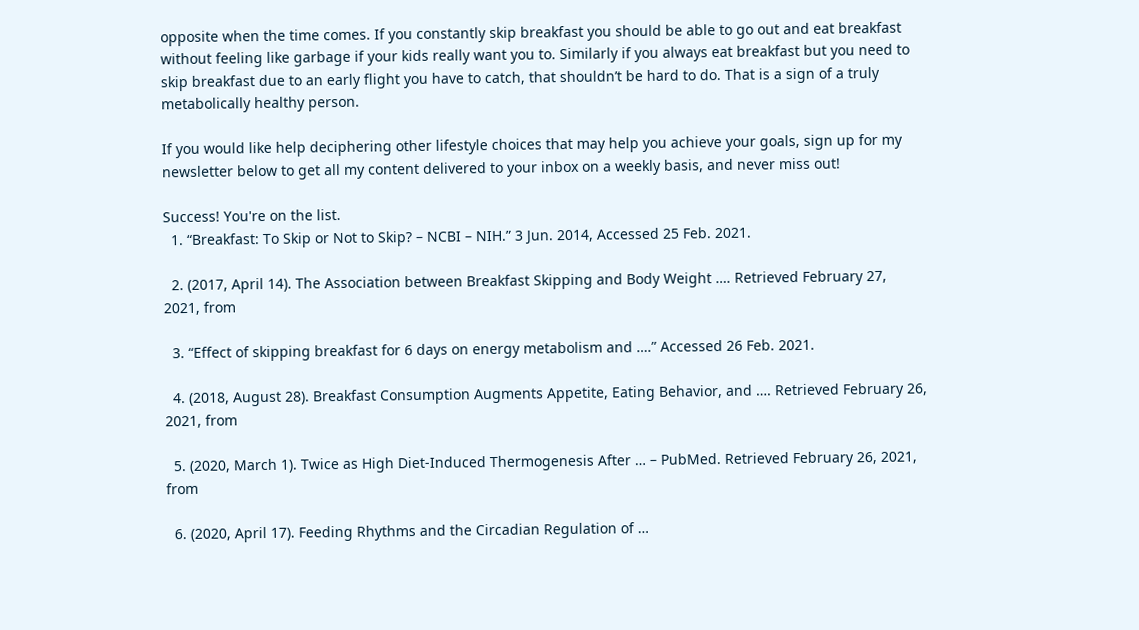opposite when the time comes. If you constantly skip breakfast you should be able to go out and eat breakfast without feeling like garbage if your kids really want you to. Similarly if you always eat breakfast but you need to skip breakfast due to an early flight you have to catch, that shouldn’t be hard to do. That is a sign of a truly metabolically healthy person.

If you would like help deciphering other lifestyle choices that may help you achieve your goals, sign up for my newsletter below to get all my content delivered to your inbox on a weekly basis, and never miss out!

Success! You're on the list.
  1. “Breakfast: To Skip or Not to Skip? – NCBI – NIH.” 3 Jun. 2014, Accessed 25 Feb. 2021.

  2. (2017, April 14). The Association between Breakfast Skipping and Body Weight …. Retrieved February 27, 2021, from

  3. “Effect of skipping breakfast for 6 days on energy metabolism and ….” Accessed 26 Feb. 2021.

  4. (2018, August 28). Breakfast Consumption Augments Appetite, Eating Behavior, and …. Retrieved February 26, 2021, from

  5. (2020, March 1). Twice as High Diet-Induced Thermogenesis After … – PubMed. Retrieved February 26, 2021, from

  6. (2020, April 17). Feeding Rhythms and the Circadian Regulation of …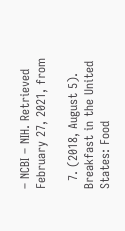– NCBI – NIH. Retrieved February 27, 2021, from

  7. (2018, August 5). Breakfast in the United States: Food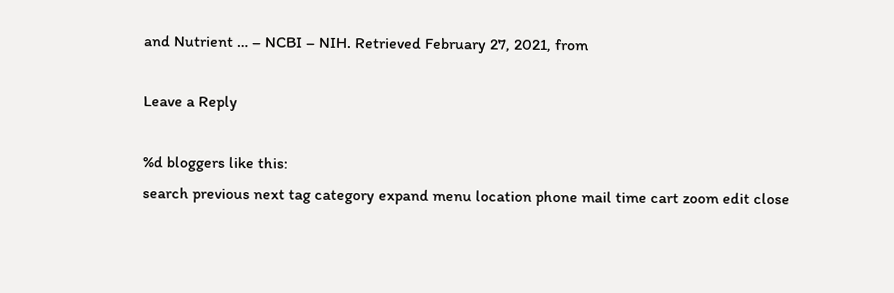and Nutrient … – NCBI – NIH. Retrieved February 27, 2021, from

Leave a Reply

%d bloggers like this:
search previous next tag category expand menu location phone mail time cart zoom edit close